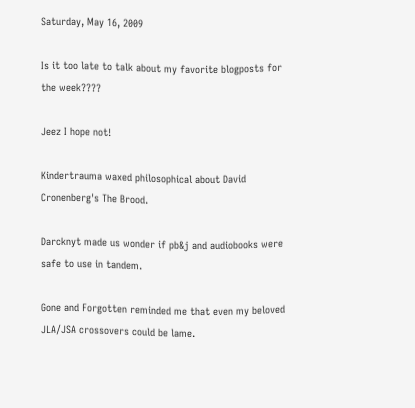Saturday, May 16, 2009

Is it too late to talk about my favorite blogposts for the week????

Jeez I hope not!

Kindertrauma waxed philosophical about David Cronenberg's The Brood.

Darcknyt made us wonder if pb&j and audiobooks were safe to use in tandem.

Gone and Forgotten reminded me that even my beloved JLA/JSA crossovers could be lame.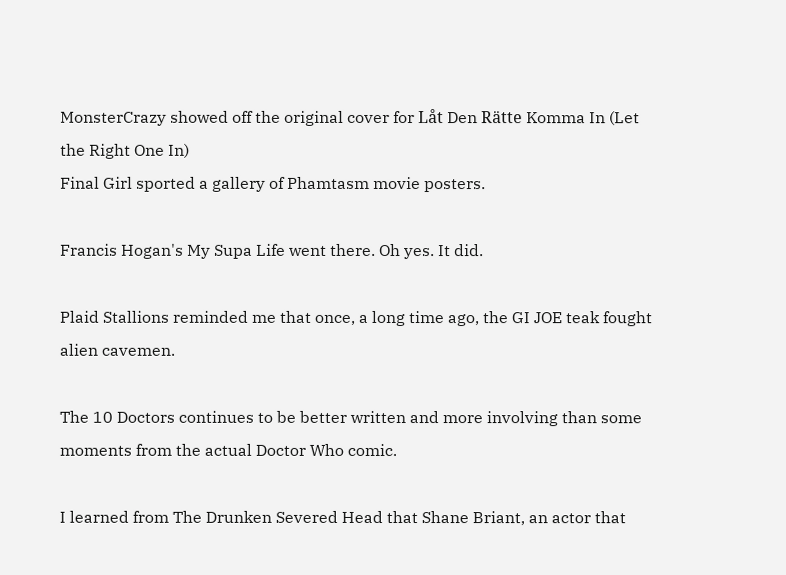MonsterCrazy showed off the original cover for Låt Den Rätte Komma In (Let the Right One In)
Final Girl sported a gallery of Phamtasm movie posters.

Francis Hogan's My Supa Life went there. Oh yes. It did.

Plaid Stallions reminded me that once, a long time ago, the GI JOE teak fought alien cavemen.

The 10 Doctors continues to be better written and more involving than some moments from the actual Doctor Who comic.

I learned from The Drunken Severed Head that Shane Briant, an actor that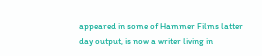appeared in some of Hammer Films latter day output, is now a writer living in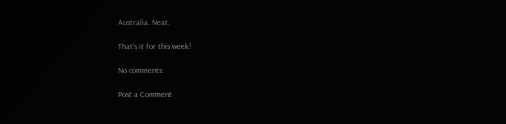Australia. Neat.

That's it for this week!

No comments:

Post a Comment